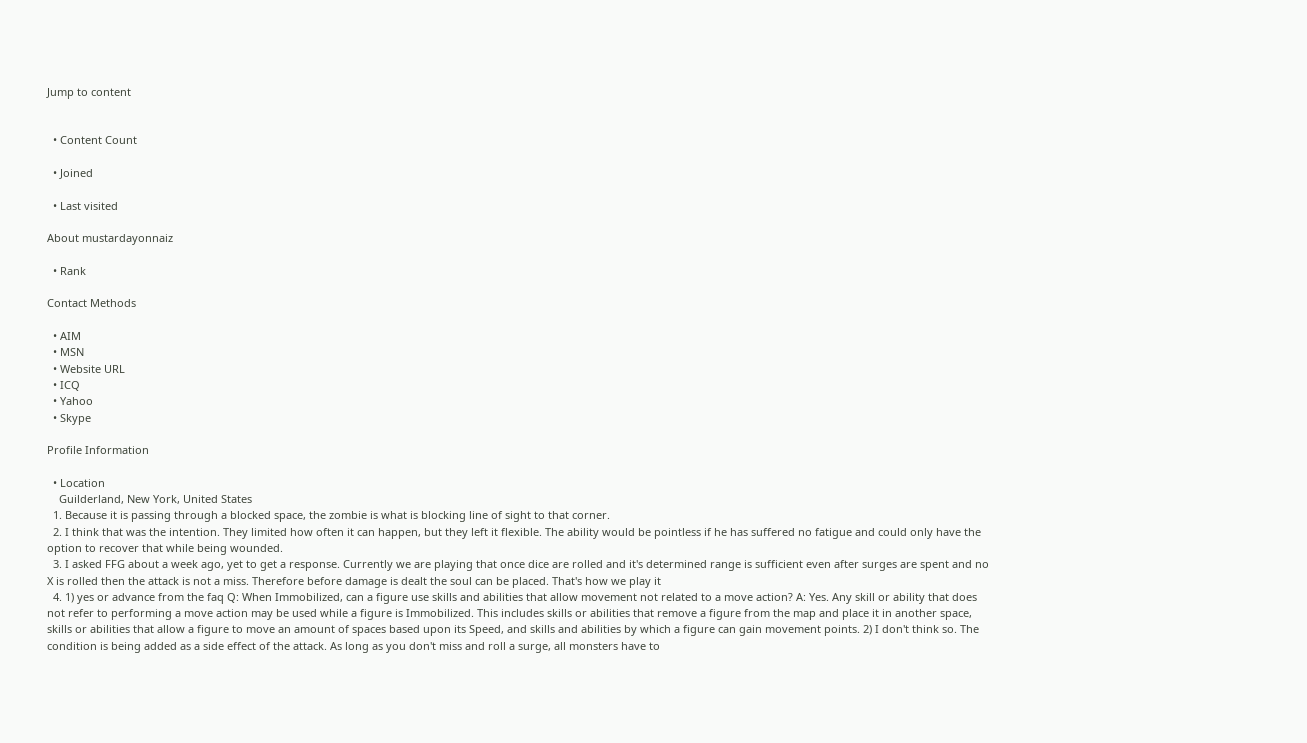Jump to content


  • Content Count

  • Joined

  • Last visited

About mustardayonnaiz

  • Rank

Contact Methods

  • AIM
  • MSN
  • Website URL
  • ICQ
  • Yahoo
  • Skype

Profile Information

  • Location
    Guilderland, New York, United States
  1. Because it is passing through a blocked space, the zombie is what is blocking line of sight to that corner.
  2. I think that was the intention. They limited how often it can happen, but they left it flexible. The ability would be pointless if he has suffered no fatigue and could only have the option to recover that while being wounded.
  3. I asked FFG about a week ago, yet to get a response. Currently we are playing that once dice are rolled and it's determined range is sufficient even after surges are spent and no X is rolled then the attack is not a miss. Therefore before damage is dealt the soul can be placed. That's how we play it
  4. 1) yes or advance from the faq Q: When Immobilized, can a figure use skills and abilities that allow movement not related to a move action? A: Yes. Any skill or ability that does not refer to performing a move action may be used while a figure is Immobilized. This includes skills or abilities that remove a figure from the map and place it in another space, skills or abilities that allow a figure to move an amount of spaces based upon its Speed, and skills and abilities by which a figure can gain movement points. 2) I don't think so. The condition is being added as a side effect of the attack. As long as you don't miss and roll a surge, all monsters have to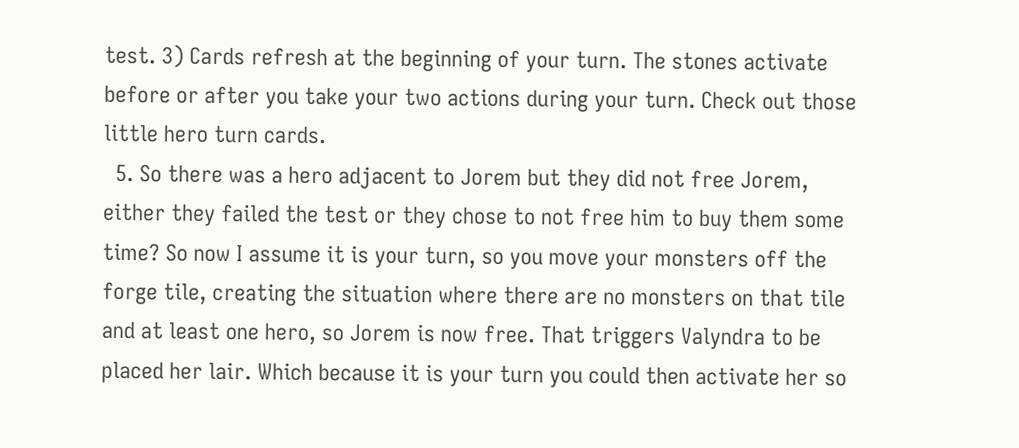test. 3) Cards refresh at the beginning of your turn. The stones activate before or after you take your two actions during your turn. Check out those little hero turn cards.
  5. So there was a hero adjacent to Jorem but they did not free Jorem, either they failed the test or they chose to not free him to buy them some time? So now I assume it is your turn, so you move your monsters off the forge tile, creating the situation where there are no monsters on that tile and at least one hero, so Jorem is now free. That triggers Valyndra to be placed her lair. Which because it is your turn you could then activate her so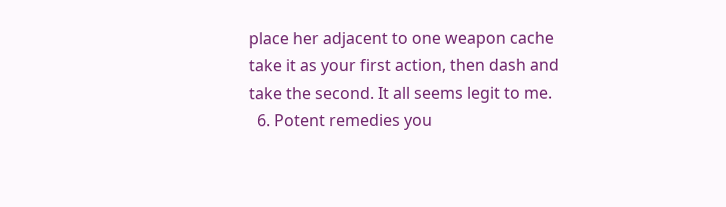place her adjacent to one weapon cache take it as your first action, then dash and take the second. It all seems legit to me.
  6. Potent remedies you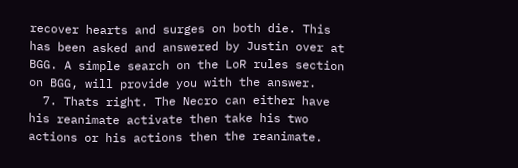recover hearts and surges on both die. This has been asked and answered by Justin over at BGG. A simple search on the LoR rules section on BGG, will provide you with the answer.
  7. Thats right. The Necro can either have his reanimate activate then take his two actions or his actions then the reanimate.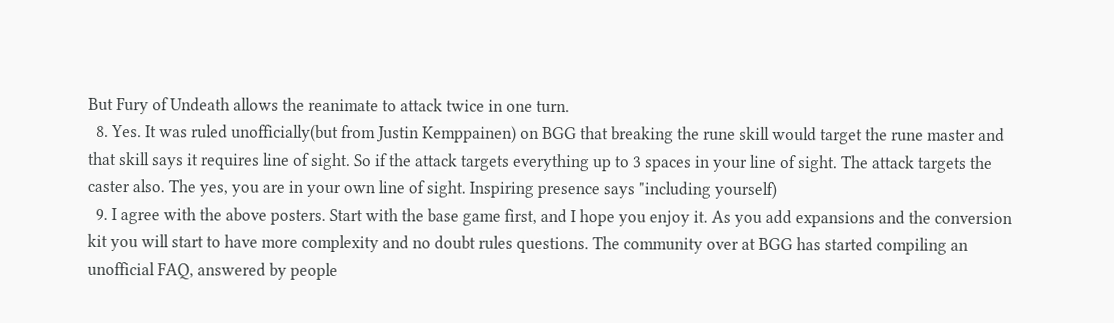But Fury of Undeath allows the reanimate to attack twice in one turn.
  8. Yes. It was ruled unofficially(but from Justin Kemppainen) on BGG that breaking the rune skill would target the rune master and that skill says it requires line of sight. So if the attack targets everything up to 3 spaces in your line of sight. The attack targets the caster also. The yes, you are in your own line of sight. Inspiring presence says "including yourself)
  9. I agree with the above posters. Start with the base game first, and I hope you enjoy it. As you add expansions and the conversion kit you will start to have more complexity and no doubt rules questions. The community over at BGG has started compiling an unofficial FAQ, answered by people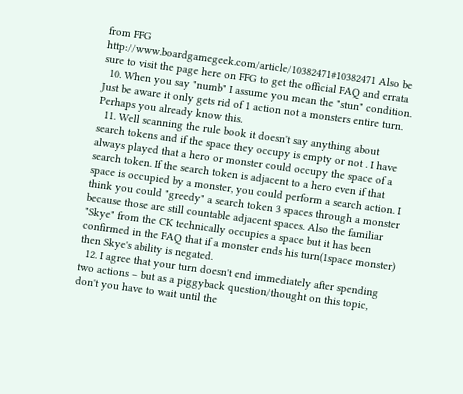from FFG http://www.boardgamegeek.com/article/10382471#10382471 Also be sure to visit the page here on FFG to get the official FAQ and errata
  10. When you say "numb" I assume you mean the "stun" condition. Just be aware it only gets rid of 1 action not a monsters entire turn. Perhaps you already know this.
  11. Well scanning the rule book it doesn't say anything about search tokens and if the space they occupy is empty or not . I have always played that a hero or monster could occupy the space of a search token. If the search token is adjacent to a hero even if that space is occupied by a monster, you could perform a search action. I think you could "greedy" a search token 3 spaces through a monster because those are still countable adjacent spaces. Also the familiar "Skye" from the CK technically occupies a space but it has been confirmed in the FAQ that if a monster ends his turn(1space monster) then Skye's ability is negated.
  12. I agree that your turn doesn't end immediately after spending two actions – but as a piggyback question/thought on this topic, don't you have to wait until the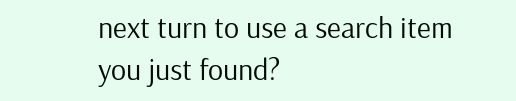next turn to use a search item you just found?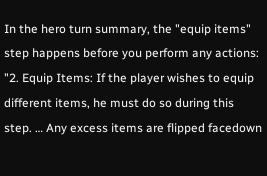In the hero turn summary, the "equip items" step happens before you perform any actions: "2. Equip Items: If the player wishes to equip different items, he must do so during this step. … Any excess items are flipped facedown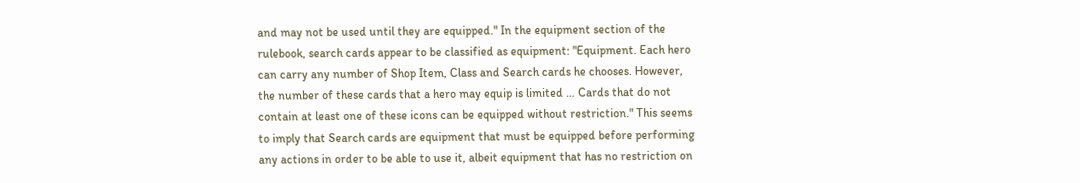and may not be used until they are equipped." In the equipment section of the rulebook, search cards appear to be classified as equipment: "Equipment. Each hero can carry any number of Shop Item, Class and Search cards he chooses. However, the number of these cards that a hero may equip is limited … Cards that do not contain at least one of these icons can be equipped without restriction." This seems to imply that Search cards are equipment that must be equipped before performing any actions in order to be able to use it, albeit equipment that has no restriction on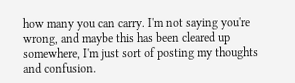how many you can carry. I'm not saying you're wrong, and maybe this has been cleared up somewhere, I'm just sort of posting my thoughts and confusion.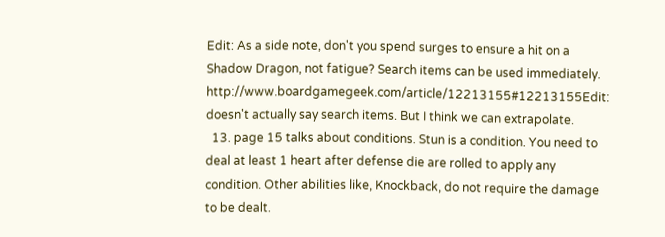Edit: As a side note, don't you spend surges to ensure a hit on a Shadow Dragon, not fatigue? Search items can be used immediately. http://www.boardgamegeek.com/article/12213155#12213155Edit: doesn't actually say search items. But I think we can extrapolate.
  13. page 15 talks about conditions. Stun is a condition. You need to deal at least 1 heart after defense die are rolled to apply any condition. Other abilities like, Knockback, do not require the damage to be dealt.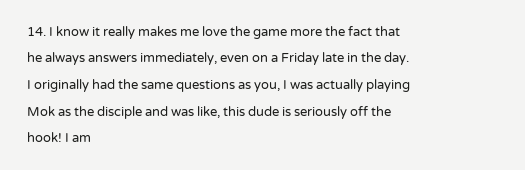14. I know it really makes me love the game more the fact that he always answers immediately, even on a Friday late in the day. I originally had the same questions as you, I was actually playing Mok as the disciple and was like, this dude is seriously off the hook! I am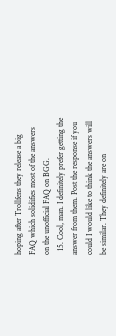hoping after Trollfens they release a big FAQ which solidifies most of the answers on the unofficial FAQ on BGG.
  15. Cool, man. I definitely prefer getting the answer from them. Post the response if you could I would like to think the answers will be similar. They definitely are on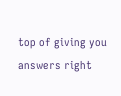top of giving you answers right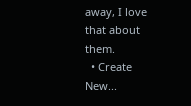away, I love that about them.
  • Create New...